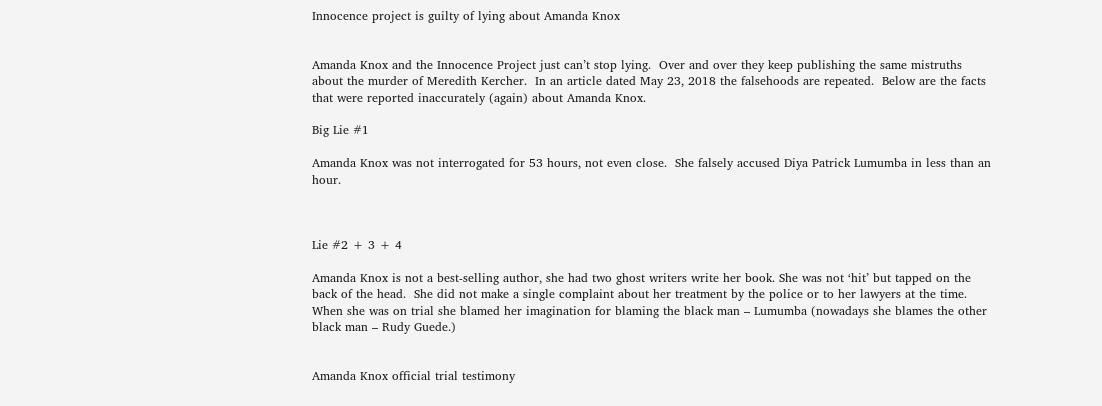Innocence project is guilty of lying about Amanda Knox


Amanda Knox and the Innocence Project just can’t stop lying.  Over and over they keep publishing the same mistruths about the murder of Meredith Kercher.  In an article dated May 23, 2018 the falsehoods are repeated.  Below are the facts that were reported inaccurately (again) about Amanda Knox.

Big Lie #1

Amanda Knox was not interrogated for 53 hours, not even close.  She falsely accused Diya Patrick Lumumba in less than an hour.



Lie #2 + 3 + 4

Amanda Knox is not a best-selling author, she had two ghost writers write her book. She was not ‘hit’ but tapped on the back of the head.  She did not make a single complaint about her treatment by the police or to her lawyers at the time.    When she was on trial she blamed her imagination for blaming the black man – Lumumba (nowadays she blames the other black man – Rudy Guede.)


Amanda Knox official trial testimony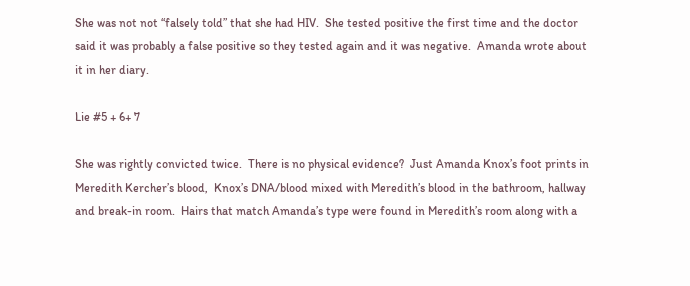She was not not “falsely told” that she had HIV.  She tested positive the first time and the doctor said it was probably a false positive so they tested again and it was negative.  Amanda wrote about it in her diary.

Lie #5 + 6+ 7

She was rightly convicted twice.  There is no physical evidence?  Just Amanda Knox’s foot prints in Meredith Kercher’s blood,  Knox’s DNA/blood mixed with Meredith’s blood in the bathroom, hallway and break-in room.  Hairs that match Amanda’s type were found in Meredith’s room along with a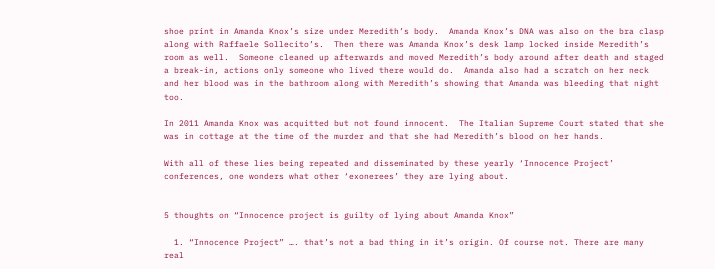shoe print in Amanda Knox’s size under Meredith’s body.  Amanda Knox’s DNA was also on the bra clasp along with Raffaele Sollecito’s.  Then there was Amanda Knox’s desk lamp locked inside Meredith’s room as well.  Someone cleaned up afterwards and moved Meredith’s body around after death and staged a break-in, actions only someone who lived there would do.  Amanda also had a scratch on her neck and her blood was in the bathroom along with Meredith’s showing that Amanda was bleeding that night too.

In 2011 Amanda Knox was acquitted but not found innocent.  The Italian Supreme Court stated that she was in cottage at the time of the murder and that she had Meredith’s blood on her hands.

With all of these lies being repeated and disseminated by these yearly ‘Innocence Project’ conferences, one wonders what other ‘exonerees’ they are lying about.


5 thoughts on “Innocence project is guilty of lying about Amanda Knox”

  1. “Innocence Project” …. that’s not a bad thing in it’s origin. Of course not. There are many real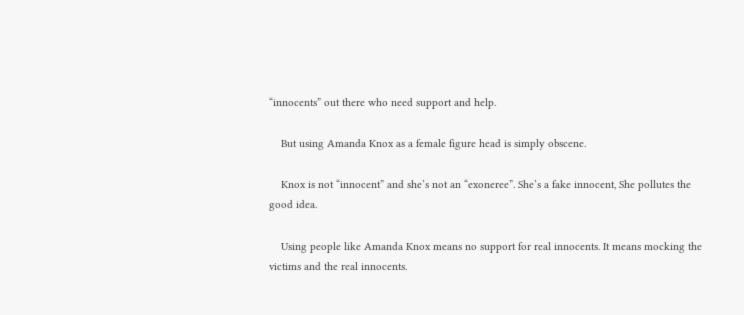“innocents” out there who need support and help.

    But using Amanda Knox as a female figure head is simply obscene.

    Knox is not “innocent” and she’s not an “exoneree”. She’s a fake innocent, She pollutes the good idea.

    Using people like Amanda Knox means no support for real innocents. It means mocking the victims and the real innocents.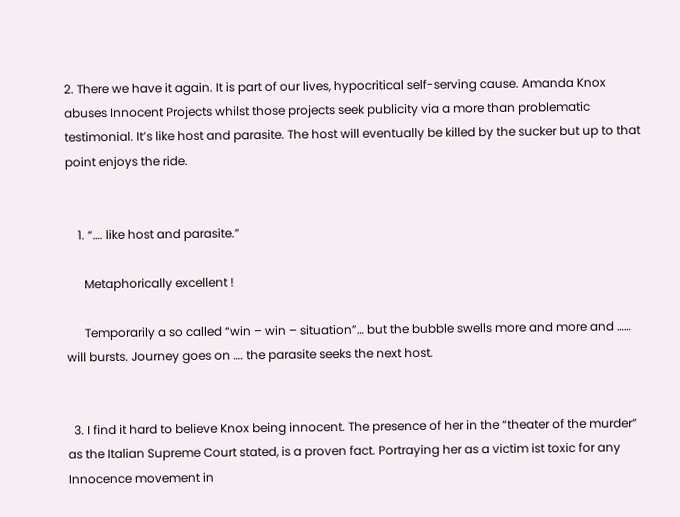2. There we have it again. It is part of our lives, hypocritical self-serving cause. Amanda Knox abuses Innocent Projects whilst those projects seek publicity via a more than problematic testimonial. It’s like host and parasite. The host will eventually be killed by the sucker but up to that point enjoys the ride.


    1. “…. like host and parasite.”

      Metaphorically excellent !

      Temporarily a so called “win – win – situation”… but the bubble swells more and more and …… will bursts. Journey goes on …. the parasite seeks the next host.


  3. I find it hard to believe Knox being innocent. The presence of her in the “theater of the murder” as the Italian Supreme Court stated, is a proven fact. Portraying her as a victim ist toxic for any Innocence movement in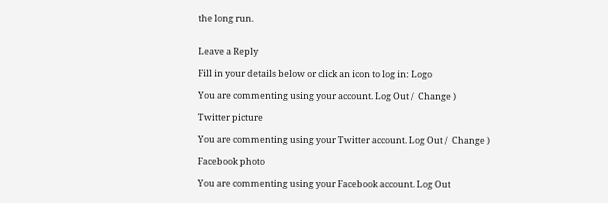the long run.


Leave a Reply

Fill in your details below or click an icon to log in: Logo

You are commenting using your account. Log Out /  Change )

Twitter picture

You are commenting using your Twitter account. Log Out /  Change )

Facebook photo

You are commenting using your Facebook account. Log Out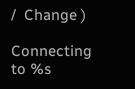/  Change )

Connecting to %s